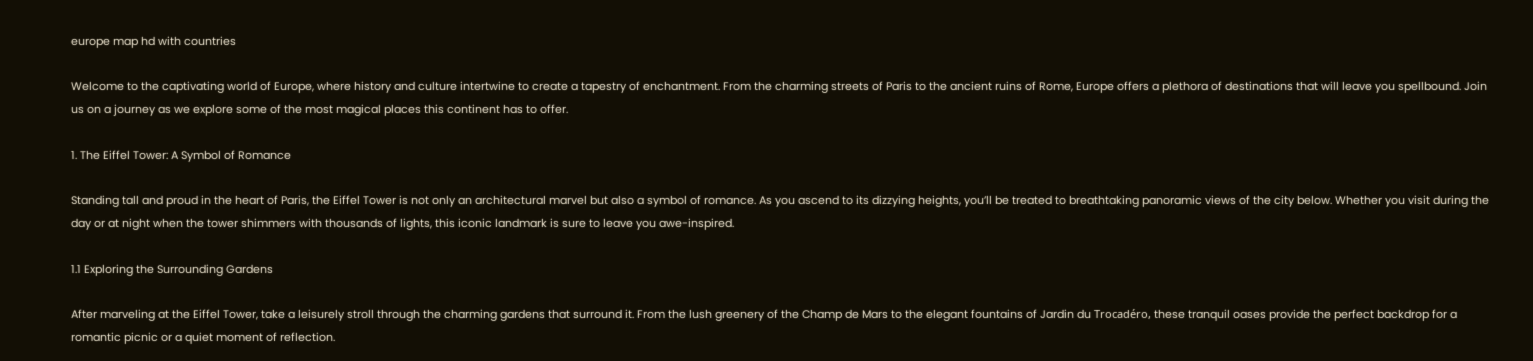europe map hd with countries

Welcome to the captivating world of Europe, where history and culture intertwine to create a tapestry of enchantment. From the charming streets of Paris to the ancient ruins of Rome, Europe offers a plethora of destinations that will leave you spellbound. Join us on a journey as we explore some of the most magical places this continent has to offer.

1. The Eiffel Tower: A Symbol of Romance

Standing tall and proud in the heart of Paris, the Eiffel Tower is not only an architectural marvel but also a symbol of romance. As you ascend to its dizzying heights, you’ll be treated to breathtaking panoramic views of the city below. Whether you visit during the day or at night when the tower shimmers with thousands of lights, this iconic landmark is sure to leave you awe-inspired.

1.1 Exploring the Surrounding Gardens

After marveling at the Eiffel Tower, take a leisurely stroll through the charming gardens that surround it. From the lush greenery of the Champ de Mars to the elegant fountains of Jardin du Trocadéro, these tranquil oases provide the perfect backdrop for a romantic picnic or a quiet moment of reflection.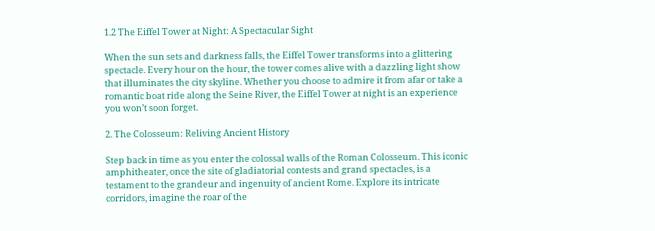1.2 The Eiffel Tower at Night: A Spectacular Sight

When the sun sets and darkness falls, the Eiffel Tower transforms into a glittering spectacle. Every hour on the hour, the tower comes alive with a dazzling light show that illuminates the city skyline. Whether you choose to admire it from afar or take a romantic boat ride along the Seine River, the Eiffel Tower at night is an experience you won’t soon forget.

2. The Colosseum: Reliving Ancient History

Step back in time as you enter the colossal walls of the Roman Colosseum. This iconic amphitheater, once the site of gladiatorial contests and grand spectacles, is a testament to the grandeur and ingenuity of ancient Rome. Explore its intricate corridors, imagine the roar of the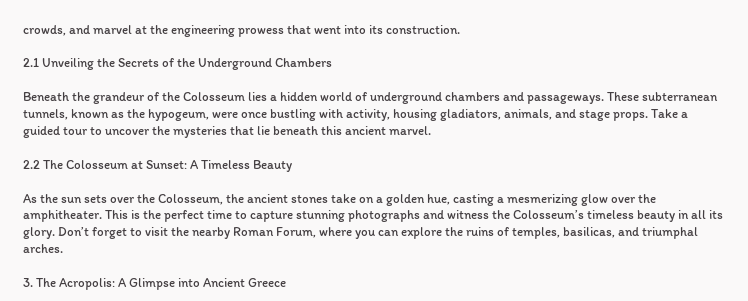crowds, and marvel at the engineering prowess that went into its construction.

2.1 Unveiling the Secrets of the Underground Chambers

Beneath the grandeur of the Colosseum lies a hidden world of underground chambers and passageways. These subterranean tunnels, known as the hypogeum, were once bustling with activity, housing gladiators, animals, and stage props. Take a guided tour to uncover the mysteries that lie beneath this ancient marvel.

2.2 The Colosseum at Sunset: A Timeless Beauty

As the sun sets over the Colosseum, the ancient stones take on a golden hue, casting a mesmerizing glow over the amphitheater. This is the perfect time to capture stunning photographs and witness the Colosseum’s timeless beauty in all its glory. Don’t forget to visit the nearby Roman Forum, where you can explore the ruins of temples, basilicas, and triumphal arches.

3. The Acropolis: A Glimpse into Ancient Greece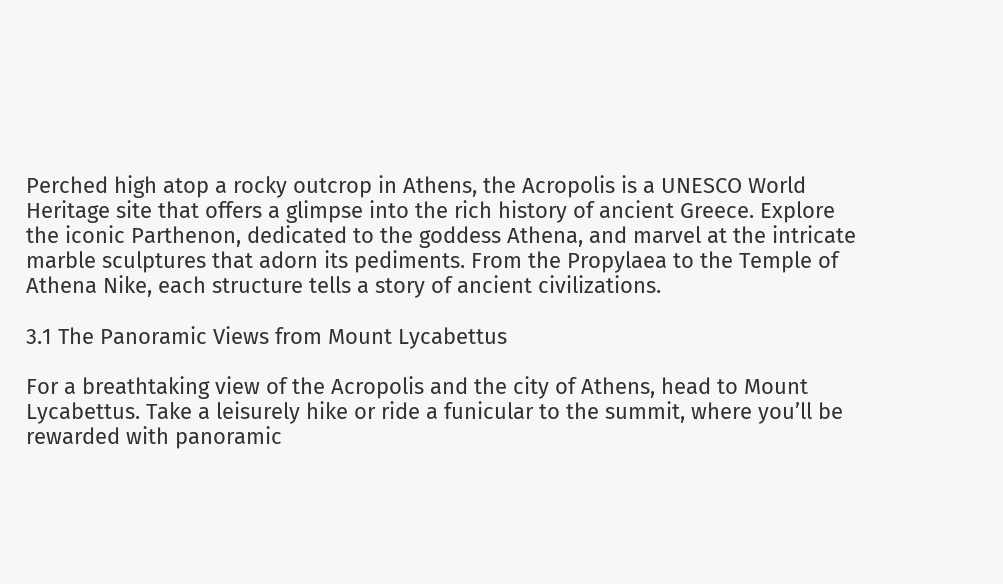Perched high atop a rocky outcrop in Athens, the Acropolis is a UNESCO World Heritage site that offers a glimpse into the rich history of ancient Greece. Explore the iconic Parthenon, dedicated to the goddess Athena, and marvel at the intricate marble sculptures that adorn its pediments. From the Propylaea to the Temple of Athena Nike, each structure tells a story of ancient civilizations.

3.1 The Panoramic Views from Mount Lycabettus

For a breathtaking view of the Acropolis and the city of Athens, head to Mount Lycabettus. Take a leisurely hike or ride a funicular to the summit, where you’ll be rewarded with panoramic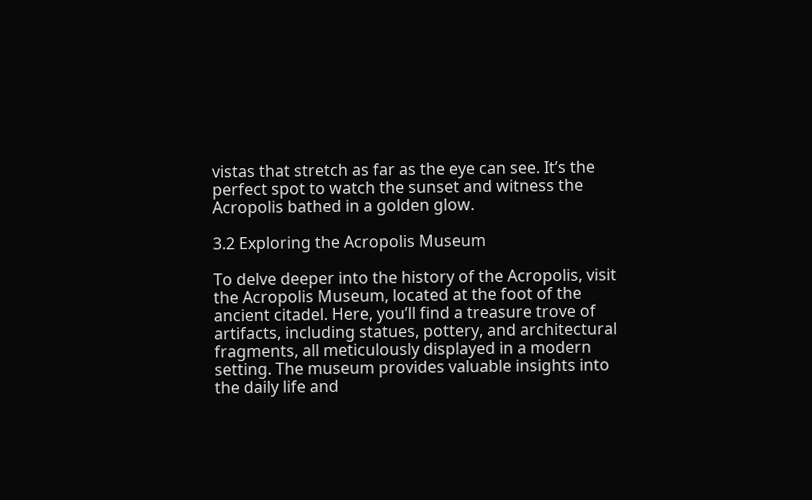vistas that stretch as far as the eye can see. It’s the perfect spot to watch the sunset and witness the Acropolis bathed in a golden glow.

3.2 Exploring the Acropolis Museum

To delve deeper into the history of the Acropolis, visit the Acropolis Museum, located at the foot of the ancient citadel. Here, you’ll find a treasure trove of artifacts, including statues, pottery, and architectural fragments, all meticulously displayed in a modern setting. The museum provides valuable insights into the daily life and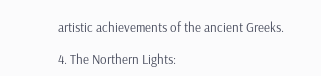artistic achievements of the ancient Greeks.

4. The Northern Lights: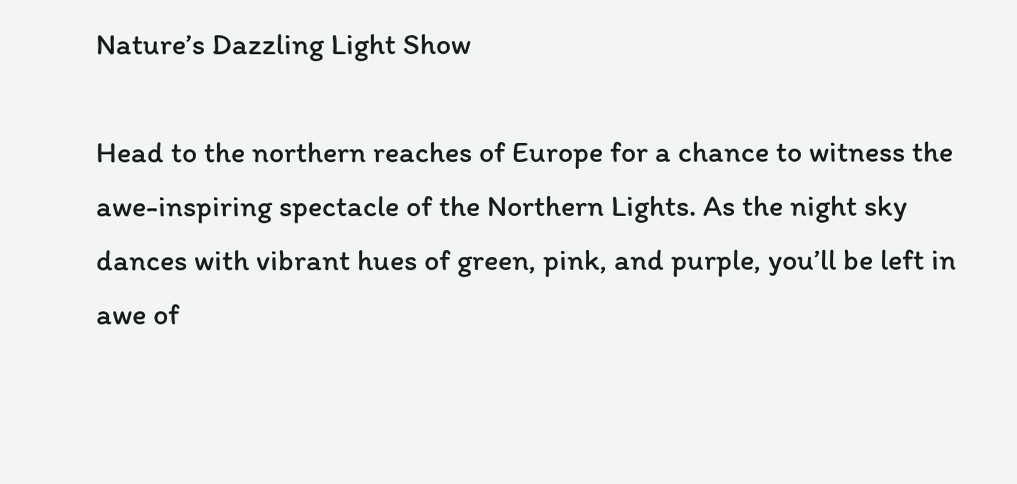Nature’s Dazzling Light Show

Head to the northern reaches of Europe for a chance to witness the awe-inspiring spectacle of the Northern Lights. As the night sky dances with vibrant hues of green, pink, and purple, you’ll be left in awe of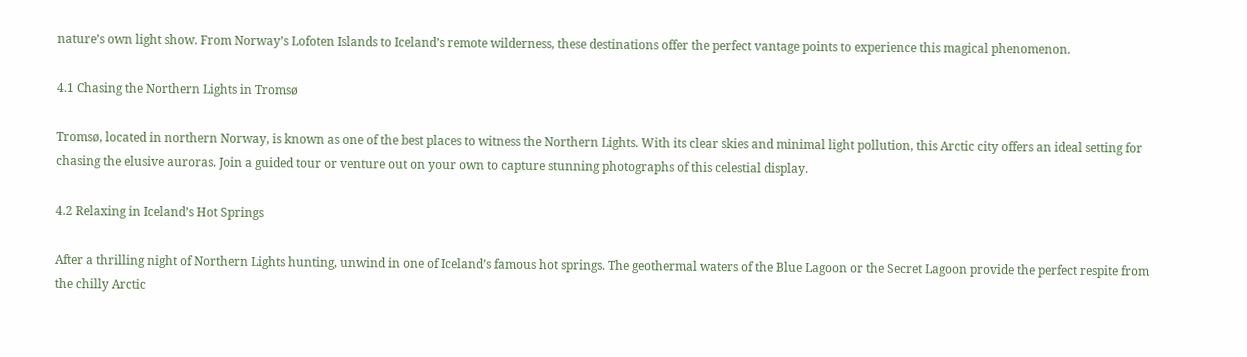nature’s own light show. From Norway’s Lofoten Islands to Iceland’s remote wilderness, these destinations offer the perfect vantage points to experience this magical phenomenon.

4.1 Chasing the Northern Lights in Tromsø

Tromsø, located in northern Norway, is known as one of the best places to witness the Northern Lights. With its clear skies and minimal light pollution, this Arctic city offers an ideal setting for chasing the elusive auroras. Join a guided tour or venture out on your own to capture stunning photographs of this celestial display.

4.2 Relaxing in Iceland’s Hot Springs

After a thrilling night of Northern Lights hunting, unwind in one of Iceland’s famous hot springs. The geothermal waters of the Blue Lagoon or the Secret Lagoon provide the perfect respite from the chilly Arctic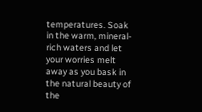temperatures. Soak in the warm, mineral-rich waters and let your worries melt away as you bask in the natural beauty of the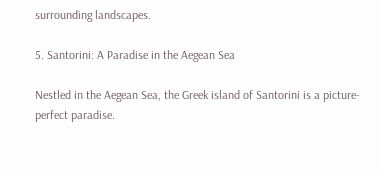surrounding landscapes.

5. Santorini: A Paradise in the Aegean Sea

Nestled in the Aegean Sea, the Greek island of Santorini is a picture-perfect paradise.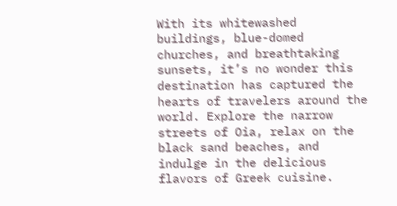With its whitewashed buildings, blue-domed churches, and breathtaking sunsets, it’s no wonder this destination has captured the hearts of travelers around the world. Explore the narrow streets of Oia, relax on the black sand beaches, and indulge in the delicious flavors of Greek cuisine.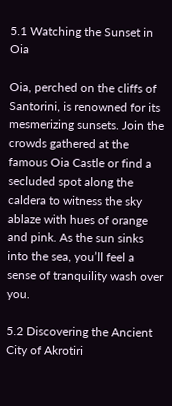5.1 Watching the Sunset in Oia

Oia, perched on the cliffs of Santorini, is renowned for its mesmerizing sunsets. Join the crowds gathered at the famous Oia Castle or find a secluded spot along the caldera to witness the sky ablaze with hues of orange and pink. As the sun sinks into the sea, you’ll feel a sense of tranquility wash over you.

5.2 Discovering the Ancient City of Akrotiri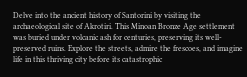Delve into the ancient history of Santorini by visiting the archaeological site of Akrotiri. This Minoan Bronze Age settlement was buried under volcanic ash for centuries, preserving its well-preserved ruins. Explore the streets, admire the frescoes, and imagine life in this thriving city before its catastrophic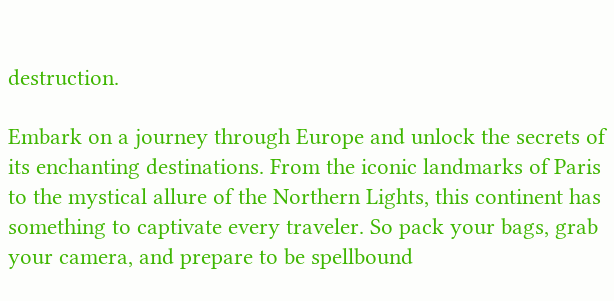destruction.

Embark on a journey through Europe and unlock the secrets of its enchanting destinations. From the iconic landmarks of Paris to the mystical allure of the Northern Lights, this continent has something to captivate every traveler. So pack your bags, grab your camera, and prepare to be spellbound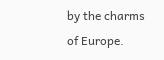by the charms of Europe.